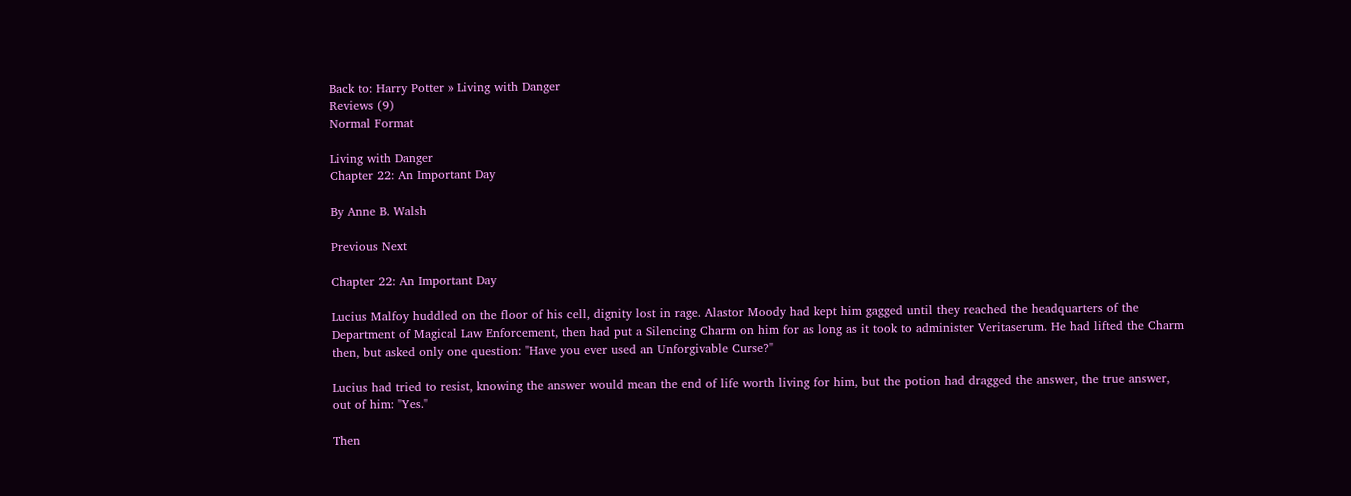Back to: Harry Potter » Living with Danger
Reviews (9)
Normal Format

Living with Danger
Chapter 22: An Important Day

By Anne B. Walsh

Previous Next

Chapter 22: An Important Day

Lucius Malfoy huddled on the floor of his cell, dignity lost in rage. Alastor Moody had kept him gagged until they reached the headquarters of the Department of Magical Law Enforcement, then had put a Silencing Charm on him for as long as it took to administer Veritaserum. He had lifted the Charm then, but asked only one question: "Have you ever used an Unforgivable Curse?"

Lucius had tried to resist, knowing the answer would mean the end of life worth living for him, but the potion had dragged the answer, the true answer, out of him: "Yes."

Then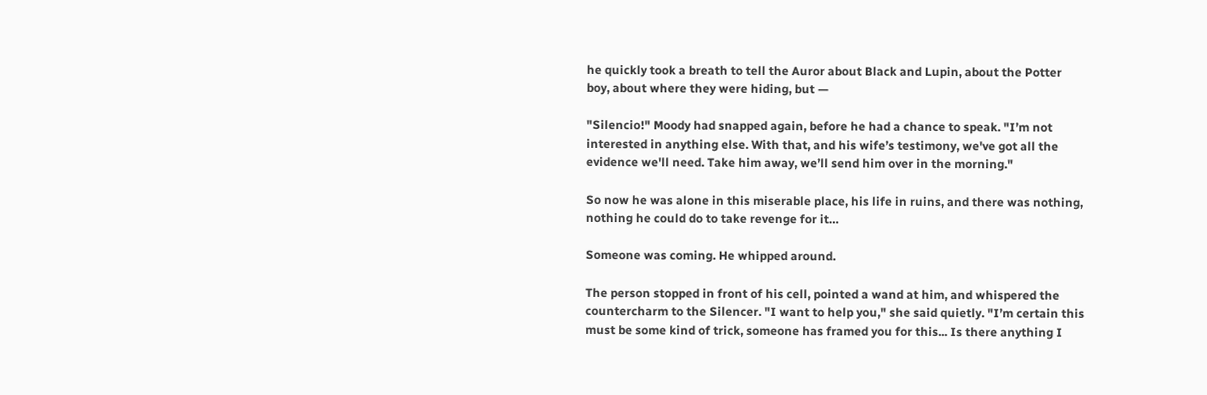he quickly took a breath to tell the Auror about Black and Lupin, about the Potter boy, about where they were hiding, but —

"Silencio!" Moody had snapped again, before he had a chance to speak. "I’m not interested in anything else. With that, and his wife’s testimony, we've got all the evidence we'll need. Take him away, we’ll send him over in the morning."

So now he was alone in this miserable place, his life in ruins, and there was nothing, nothing he could do to take revenge for it…

Someone was coming. He whipped around.

The person stopped in front of his cell, pointed a wand at him, and whispered the countercharm to the Silencer. "I want to help you," she said quietly. "I’m certain this must be some kind of trick, someone has framed you for this... Is there anything I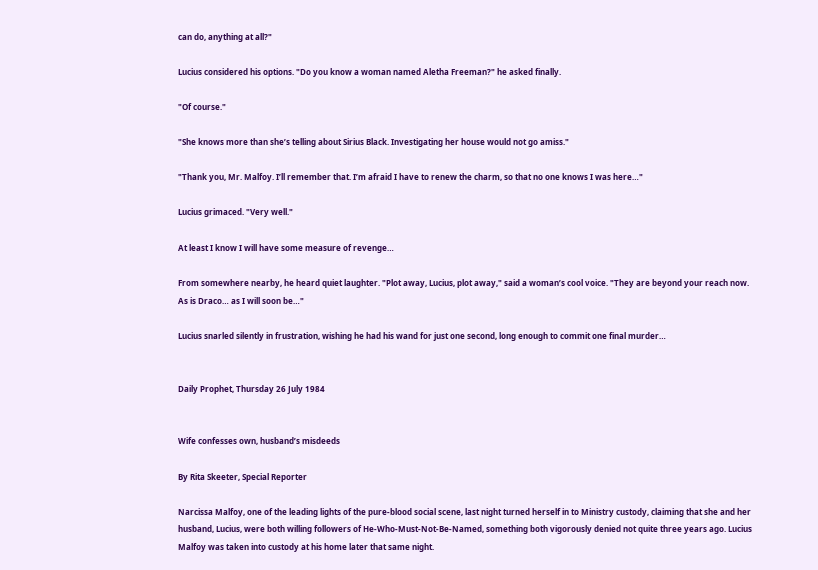can do, anything at all?"

Lucius considered his options. "Do you know a woman named Aletha Freeman?" he asked finally.

"Of course."

"She knows more than she’s telling about Sirius Black. Investigating her house would not go amiss."

"Thank you, Mr. Malfoy. I’ll remember that. I’m afraid I have to renew the charm, so that no one knows I was here…"

Lucius grimaced. "Very well."

At least I know I will have some measure of revenge…

From somewhere nearby, he heard quiet laughter. "Plot away, Lucius, plot away," said a woman’s cool voice. "They are beyond your reach now. As is Draco… as I will soon be…"

Lucius snarled silently in frustration, wishing he had his wand for just one second, long enough to commit one final murder…


Daily Prophet, Thursday 26 July 1984


Wife confesses own, husband’s misdeeds

By Rita Skeeter, Special Reporter

Narcissa Malfoy, one of the leading lights of the pure-blood social scene, last night turned herself in to Ministry custody, claiming that she and her husband, Lucius, were both willing followers of He-Who-Must-Not-Be-Named, something both vigorously denied not quite three years ago. Lucius Malfoy was taken into custody at his home later that same night.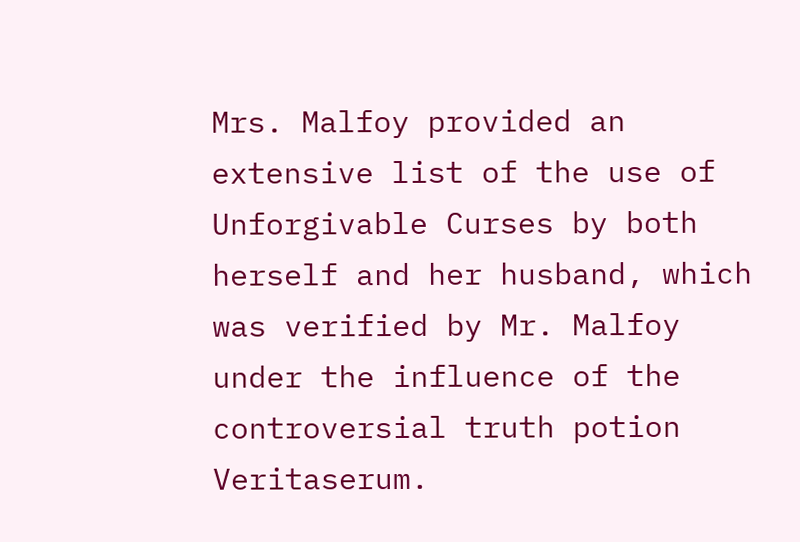Mrs. Malfoy provided an extensive list of the use of Unforgivable Curses by both herself and her husband, which was verified by Mr. Malfoy under the influence of the controversial truth potion Veritaserum.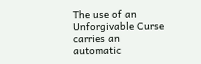The use of an Unforgivable Curse carries an automatic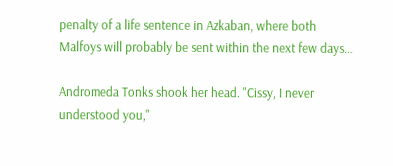penalty of a life sentence in Azkaban, where both Malfoys will probably be sent within the next few days…

Andromeda Tonks shook her head. "Cissy, I never understood you,"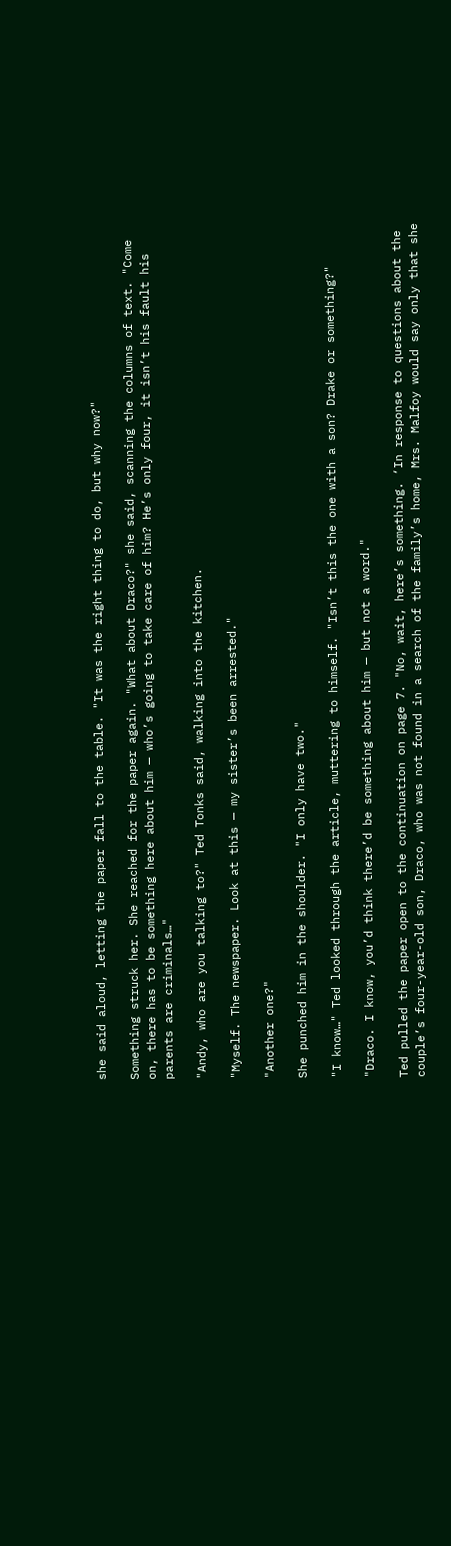she said aloud, letting the paper fall to the table. "It was the right thing to do, but why now?"

Something struck her. She reached for the paper again. "What about Draco?" she said, scanning the columns of text. "Come on, there has to be something here about him — who’s going to take care of him? He’s only four, it isn’t his fault his parents are criminals…"

"Andy, who are you talking to?" Ted Tonks said, walking into the kitchen.

"Myself. The newspaper. Look at this — my sister’s been arrested."

"Another one?"

She punched him in the shoulder. "I only have two."

"I know…" Ted looked through the article, muttering to himself. "Isn’t this the one with a son? Drake or something?"

"Draco. I know, you’d think there’d be something about him — but not a word."

Ted pulled the paper open to the continuation on page 7. "No, wait, here’s something. ‘In response to questions about the couple’s four-year-old son, Draco, who was not found in a search of the family’s home, Mrs. Malfoy would say only that she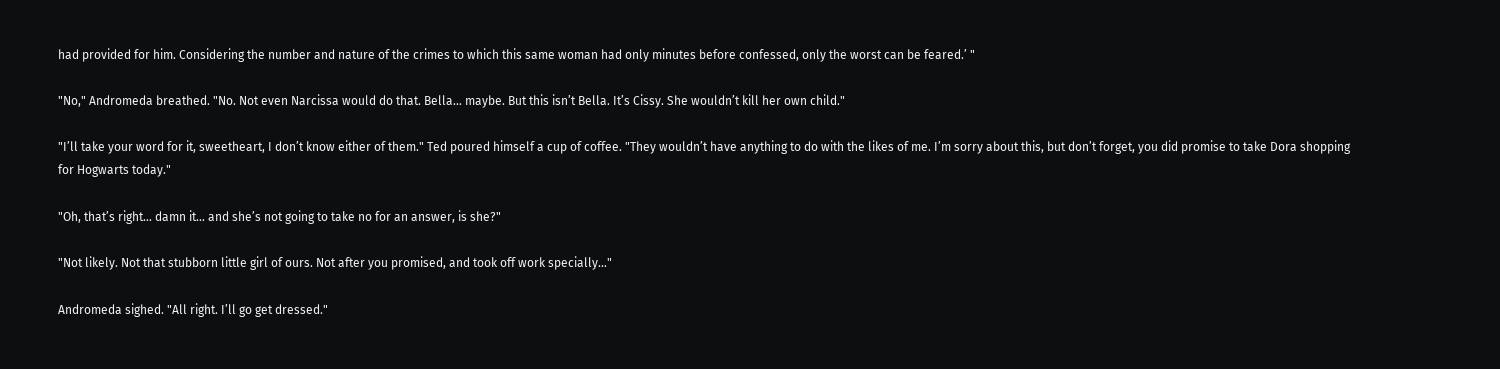had provided for him. Considering the number and nature of the crimes to which this same woman had only minutes before confessed, only the worst can be feared.’ "

"No," Andromeda breathed. "No. Not even Narcissa would do that. Bella… maybe. But this isn’t Bella. It’s Cissy. She wouldn’t kill her own child."

"I’ll take your word for it, sweetheart, I don’t know either of them." Ted poured himself a cup of coffee. "They wouldn’t have anything to do with the likes of me. I’m sorry about this, but don’t forget, you did promise to take Dora shopping for Hogwarts today."

"Oh, that’s right… damn it… and she’s not going to take no for an answer, is she?"

"Not likely. Not that stubborn little girl of ours. Not after you promised, and took off work specially…"

Andromeda sighed. "All right. I’ll go get dressed."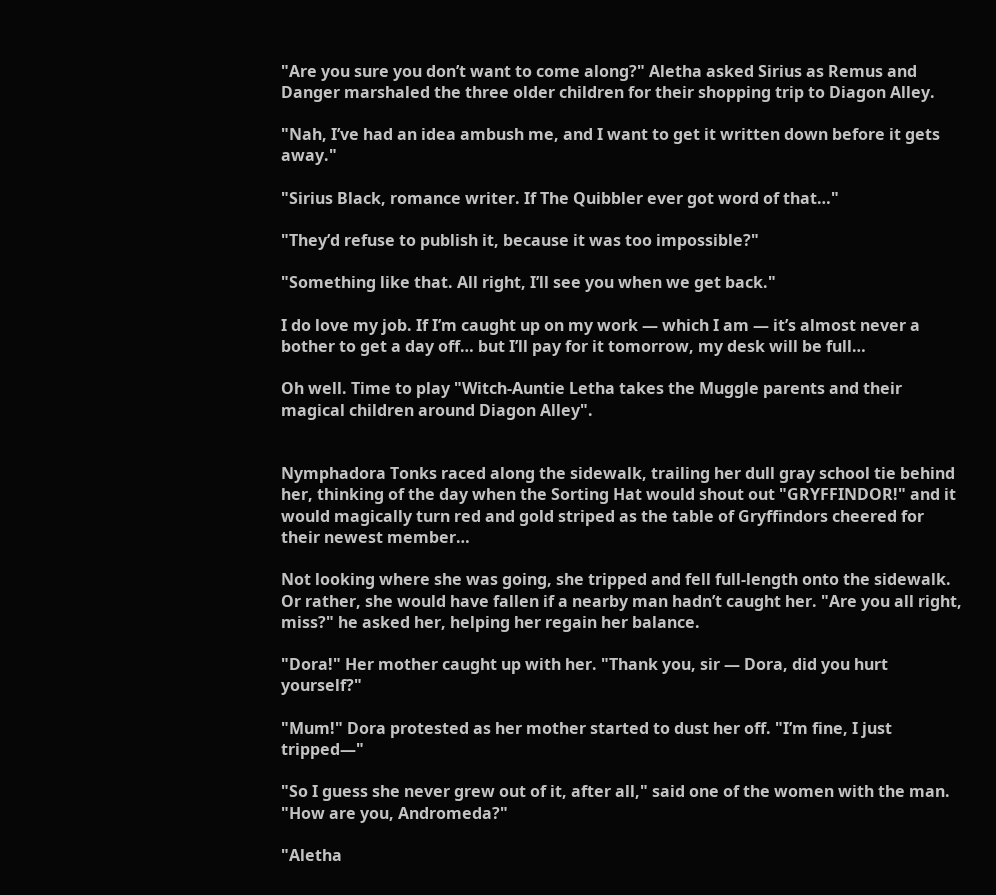"Are you sure you don’t want to come along?" Aletha asked Sirius as Remus and Danger marshaled the three older children for their shopping trip to Diagon Alley.

"Nah, I’ve had an idea ambush me, and I want to get it written down before it gets away."

"Sirius Black, romance writer. If The Quibbler ever got word of that…"

"They’d refuse to publish it, because it was too impossible?"

"Something like that. All right, I’ll see you when we get back."

I do love my job. If I’m caught up on my work — which I am — it’s almost never a bother to get a day off… but I’ll pay for it tomorrow, my desk will be full…

Oh well. Time to play "Witch-Auntie Letha takes the Muggle parents and their magical children around Diagon Alley".


Nymphadora Tonks raced along the sidewalk, trailing her dull gray school tie behind her, thinking of the day when the Sorting Hat would shout out "GRYFFINDOR!" and it would magically turn red and gold striped as the table of Gryffindors cheered for their newest member…

Not looking where she was going, she tripped and fell full-length onto the sidewalk. Or rather, she would have fallen if a nearby man hadn’t caught her. "Are you all right, miss?" he asked her, helping her regain her balance.

"Dora!" Her mother caught up with her. "Thank you, sir — Dora, did you hurt yourself?"

"Mum!" Dora protested as her mother started to dust her off. "I’m fine, I just tripped—"

"So I guess she never grew out of it, after all," said one of the women with the man. "How are you, Andromeda?"

"Aletha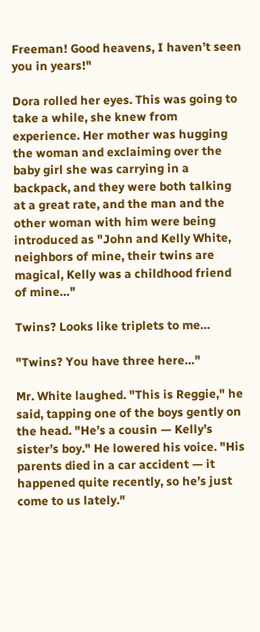Freeman! Good heavens, I haven’t seen you in years!"

Dora rolled her eyes. This was going to take a while, she knew from experience. Her mother was hugging the woman and exclaiming over the baby girl she was carrying in a backpack, and they were both talking at a great rate, and the man and the other woman with him were being introduced as "John and Kelly White, neighbors of mine, their twins are magical, Kelly was a childhood friend of mine…"

Twins? Looks like triplets to me…

"Twins? You have three here…"

Mr. White laughed. "This is Reggie," he said, tapping one of the boys gently on the head. "He’s a cousin — Kelly’s sister’s boy." He lowered his voice. "His parents died in a car accident — it happened quite recently, so he’s just come to us lately."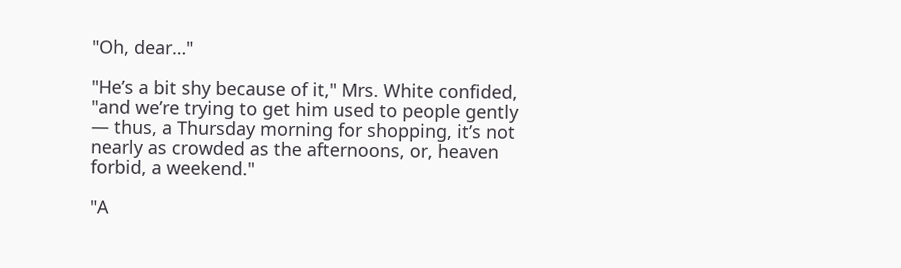"Oh, dear…"

"He’s a bit shy because of it," Mrs. White confided, "and we’re trying to get him used to people gently — thus, a Thursday morning for shopping, it’s not nearly as crowded as the afternoons, or, heaven forbid, a weekend."

"A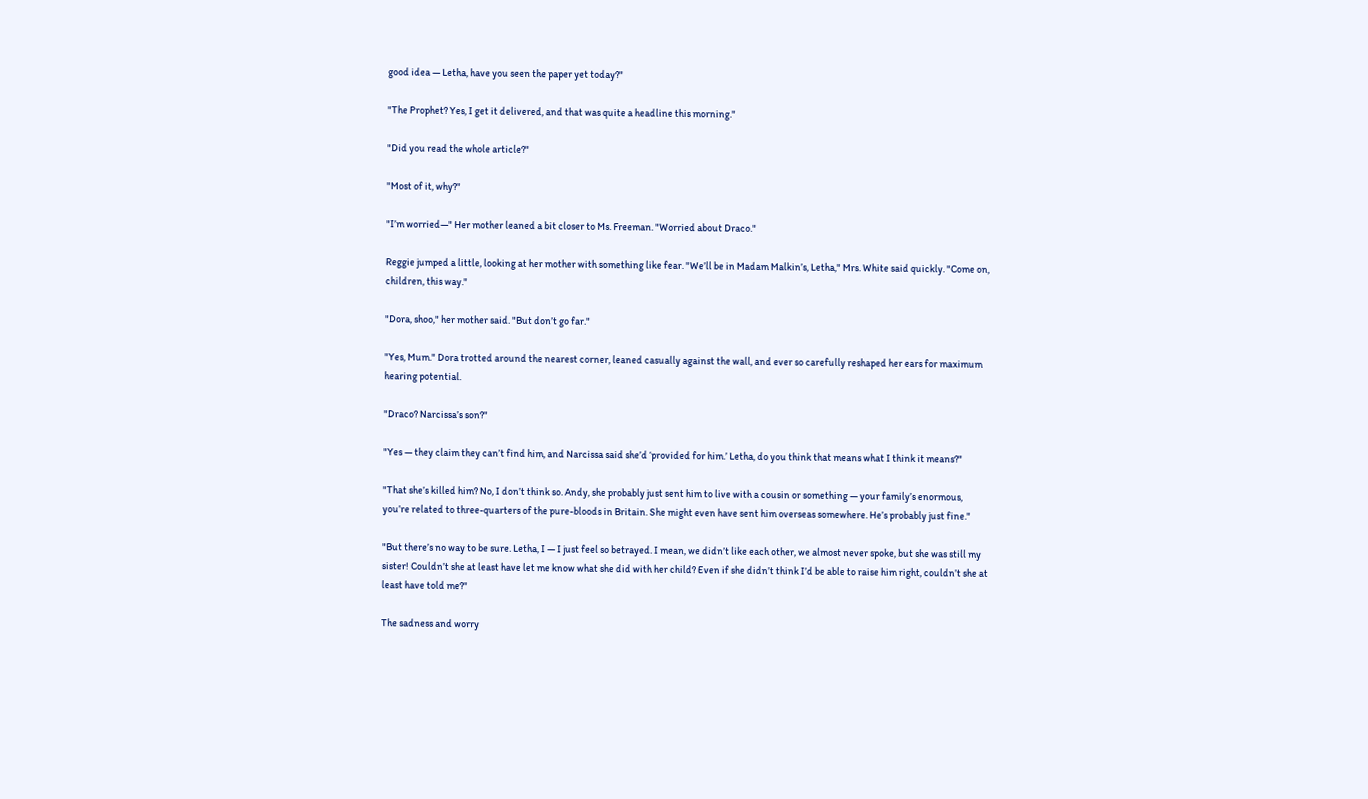good idea — Letha, have you seen the paper yet today?"

"The Prophet? Yes, I get it delivered, and that was quite a headline this morning."

"Did you read the whole article?"

"Most of it, why?"

"I’m worried—" Her mother leaned a bit closer to Ms. Freeman. "Worried about Draco."

Reggie jumped a little, looking at her mother with something like fear. "We’ll be in Madam Malkin’s, Letha," Mrs. White said quickly. "Come on, children, this way."

"Dora, shoo," her mother said. "But don’t go far."

"Yes, Mum." Dora trotted around the nearest corner, leaned casually against the wall, and ever so carefully reshaped her ears for maximum hearing potential.

"Draco? Narcissa’s son?"

"Yes — they claim they can’t find him, and Narcissa said she’d ‘provided for him.’ Letha, do you think that means what I think it means?"

"That she’s killed him? No, I don’t think so. Andy, she probably just sent him to live with a cousin or something — your family’s enormous, you’re related to three-quarters of the pure-bloods in Britain. She might even have sent him overseas somewhere. He’s probably just fine."

"But there’s no way to be sure. Letha, I — I just feel so betrayed. I mean, we didn’t like each other, we almost never spoke, but she was still my sister! Couldn’t she at least have let me know what she did with her child? Even if she didn’t think I’d be able to raise him right, couldn’t she at least have told me?"

The sadness and worry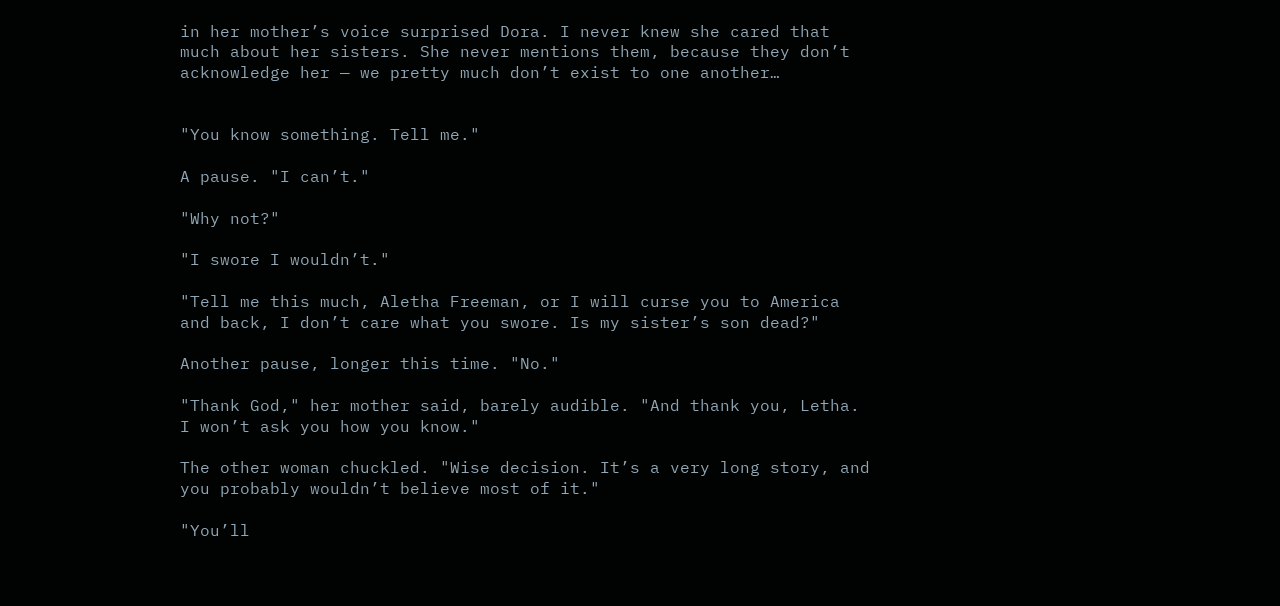in her mother’s voice surprised Dora. I never knew she cared that much about her sisters. She never mentions them, because they don’t acknowledge her — we pretty much don’t exist to one another…


"You know something. Tell me."

A pause. "I can’t."

"Why not?"

"I swore I wouldn’t."

"Tell me this much, Aletha Freeman, or I will curse you to America and back, I don’t care what you swore. Is my sister’s son dead?"

Another pause, longer this time. "No."

"Thank God," her mother said, barely audible. "And thank you, Letha. I won’t ask you how you know."

The other woman chuckled. "Wise decision. It’s a very long story, and you probably wouldn’t believe most of it."

"You’ll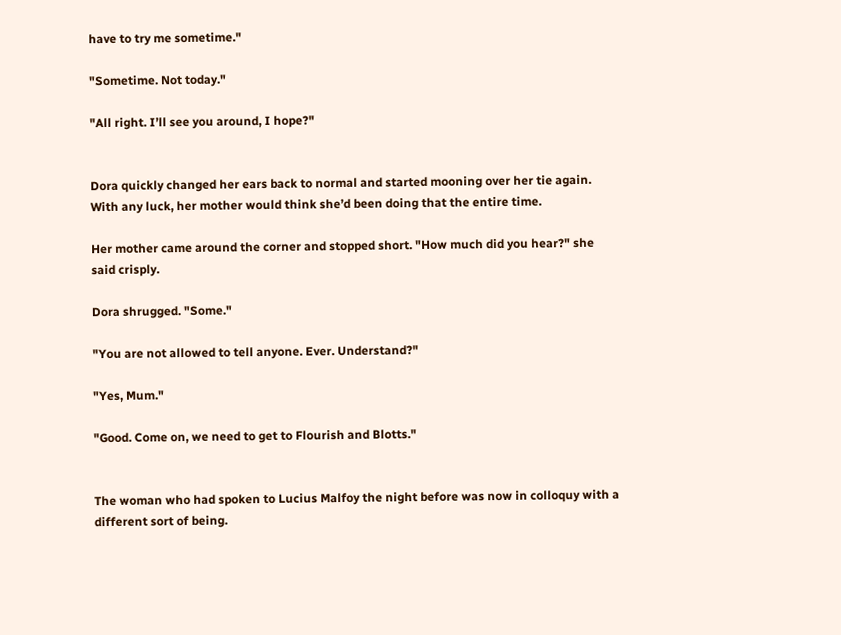have to try me sometime."

"Sometime. Not today."

"All right. I’ll see you around, I hope?"


Dora quickly changed her ears back to normal and started mooning over her tie again. With any luck, her mother would think she’d been doing that the entire time.

Her mother came around the corner and stopped short. "How much did you hear?" she said crisply.

Dora shrugged. "Some."

"You are not allowed to tell anyone. Ever. Understand?"

"Yes, Mum."

"Good. Come on, we need to get to Flourish and Blotts."


The woman who had spoken to Lucius Malfoy the night before was now in colloquy with a different sort of being.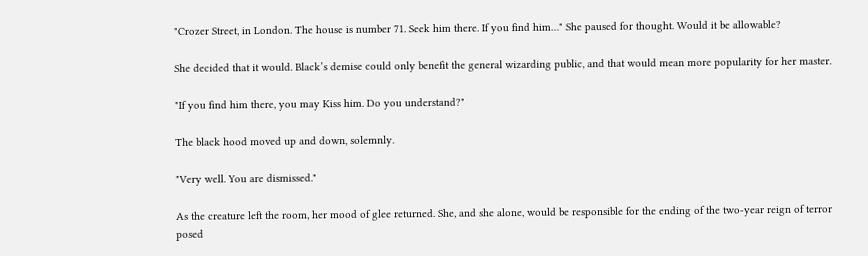"Crozer Street, in London. The house is number 71. Seek him there. If you find him…" She paused for thought. Would it be allowable?

She decided that it would. Black’s demise could only benefit the general wizarding public, and that would mean more popularity for her master.

"If you find him there, you may Kiss him. Do you understand?"

The black hood moved up and down, solemnly.

"Very well. You are dismissed."

As the creature left the room, her mood of glee returned. She, and she alone, would be responsible for the ending of the two-year reign of terror posed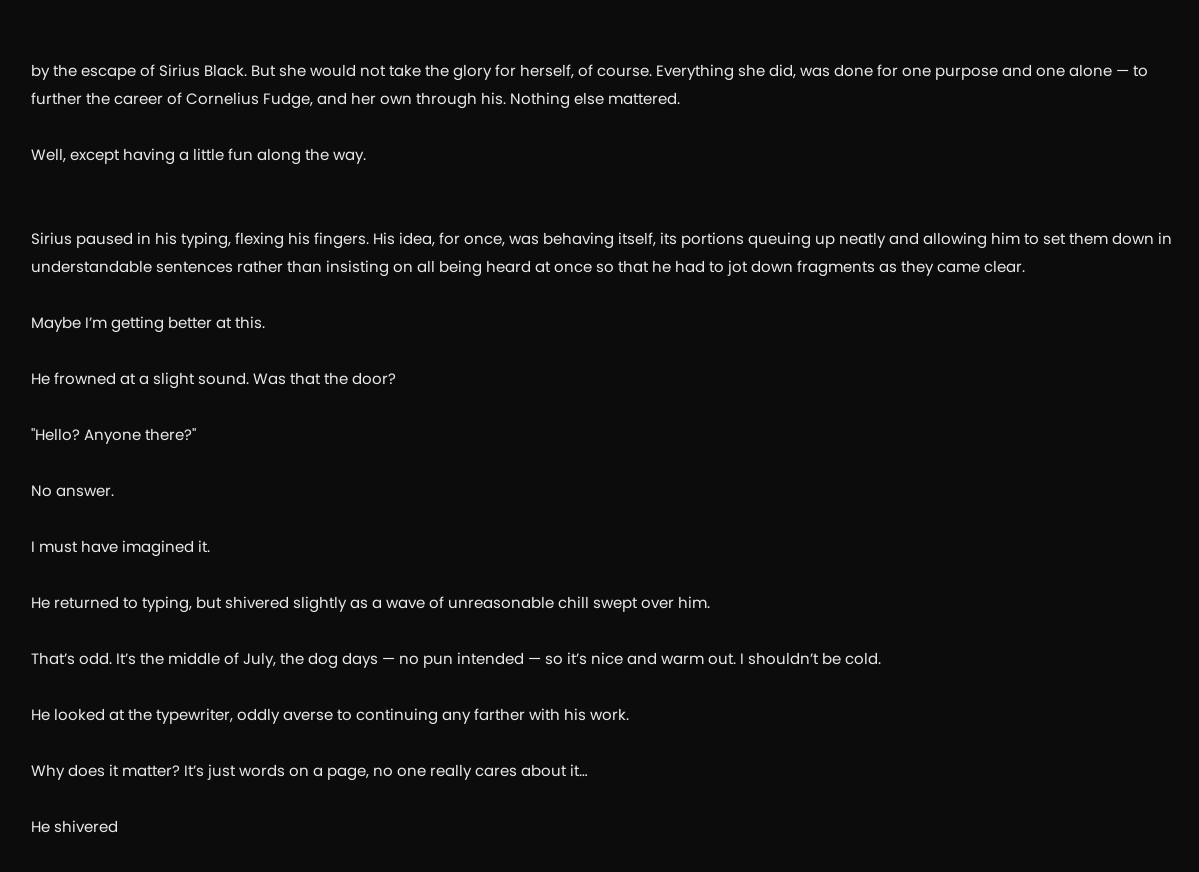by the escape of Sirius Black. But she would not take the glory for herself, of course. Everything she did, was done for one purpose and one alone — to further the career of Cornelius Fudge, and her own through his. Nothing else mattered.

Well, except having a little fun along the way.


Sirius paused in his typing, flexing his fingers. His idea, for once, was behaving itself, its portions queuing up neatly and allowing him to set them down in understandable sentences rather than insisting on all being heard at once so that he had to jot down fragments as they came clear.

Maybe I’m getting better at this.

He frowned at a slight sound. Was that the door?

"Hello? Anyone there?"

No answer.

I must have imagined it.

He returned to typing, but shivered slightly as a wave of unreasonable chill swept over him.

That’s odd. It’s the middle of July, the dog days — no pun intended — so it’s nice and warm out. I shouldn’t be cold.

He looked at the typewriter, oddly averse to continuing any farther with his work.

Why does it matter? It’s just words on a page, no one really cares about it…

He shivered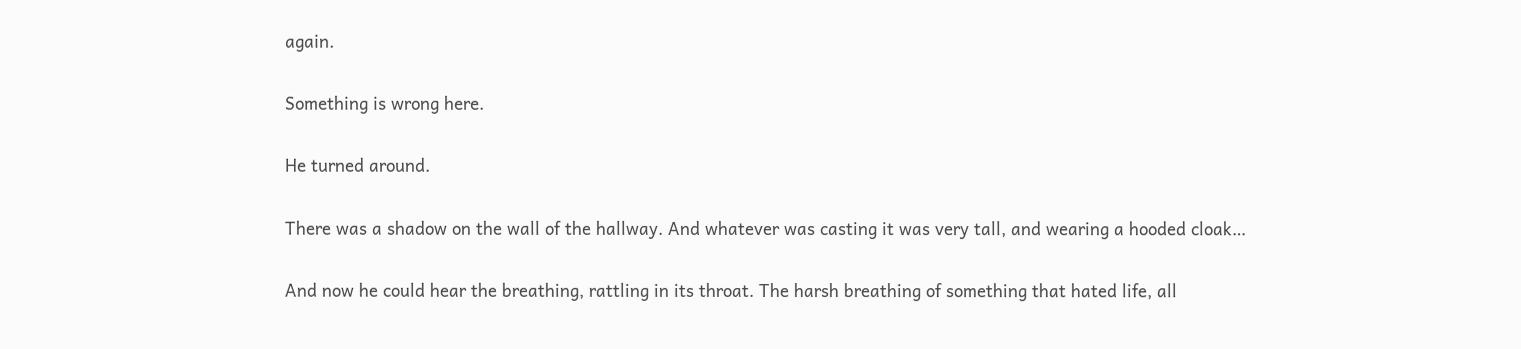again.

Something is wrong here.

He turned around.

There was a shadow on the wall of the hallway. And whatever was casting it was very tall, and wearing a hooded cloak…

And now he could hear the breathing, rattling in its throat. The harsh breathing of something that hated life, all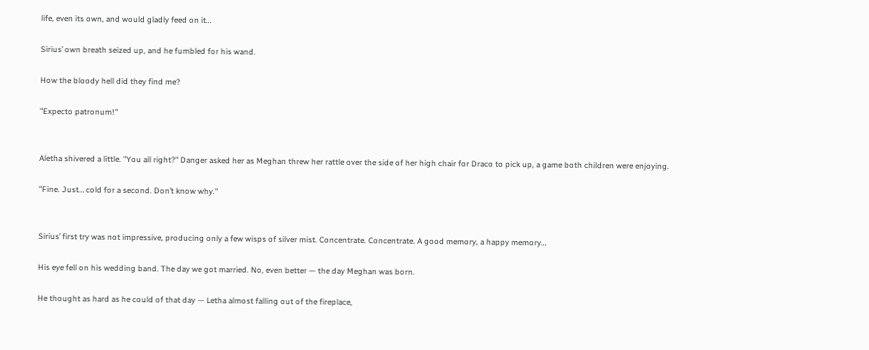life, even its own, and would gladly feed on it…

Sirius’ own breath seized up, and he fumbled for his wand.

How the bloody hell did they find me?

"Expecto patronum!"


Aletha shivered a little. "You all right?" Danger asked her as Meghan threw her rattle over the side of her high chair for Draco to pick up, a game both children were enjoying.

"Fine. Just… cold for a second. Don’t know why."


Sirius’ first try was not impressive, producing only a few wisps of silver mist. Concentrate. Concentrate. A good memory, a happy memory…

His eye fell on his wedding band. The day we got married. No, even better — the day Meghan was born.

He thought as hard as he could of that day — Letha almost falling out of the fireplace,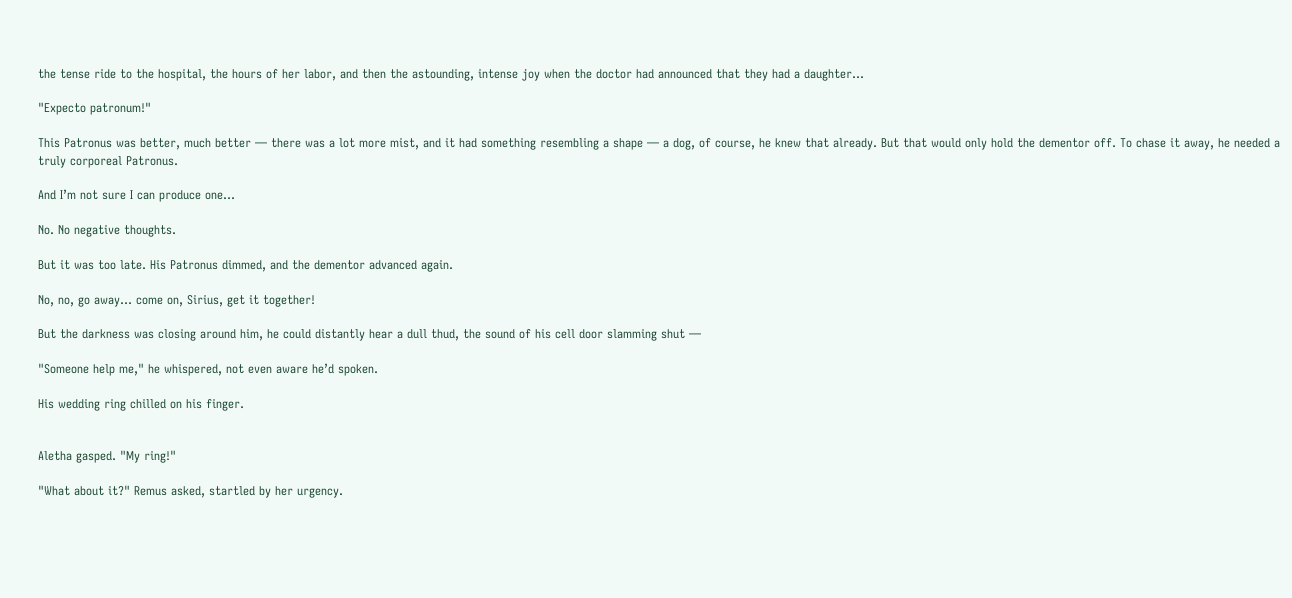the tense ride to the hospital, the hours of her labor, and then the astounding, intense joy when the doctor had announced that they had a daughter…

"Expecto patronum!"

This Patronus was better, much better — there was a lot more mist, and it had something resembling a shape — a dog, of course, he knew that already. But that would only hold the dementor off. To chase it away, he needed a truly corporeal Patronus.

And I’m not sure I can produce one…

No. No negative thoughts.

But it was too late. His Patronus dimmed, and the dementor advanced again.

No, no, go away… come on, Sirius, get it together!

But the darkness was closing around him, he could distantly hear a dull thud, the sound of his cell door slamming shut —

"Someone help me," he whispered, not even aware he’d spoken.

His wedding ring chilled on his finger.


Aletha gasped. "My ring!"

"What about it?" Remus asked, startled by her urgency.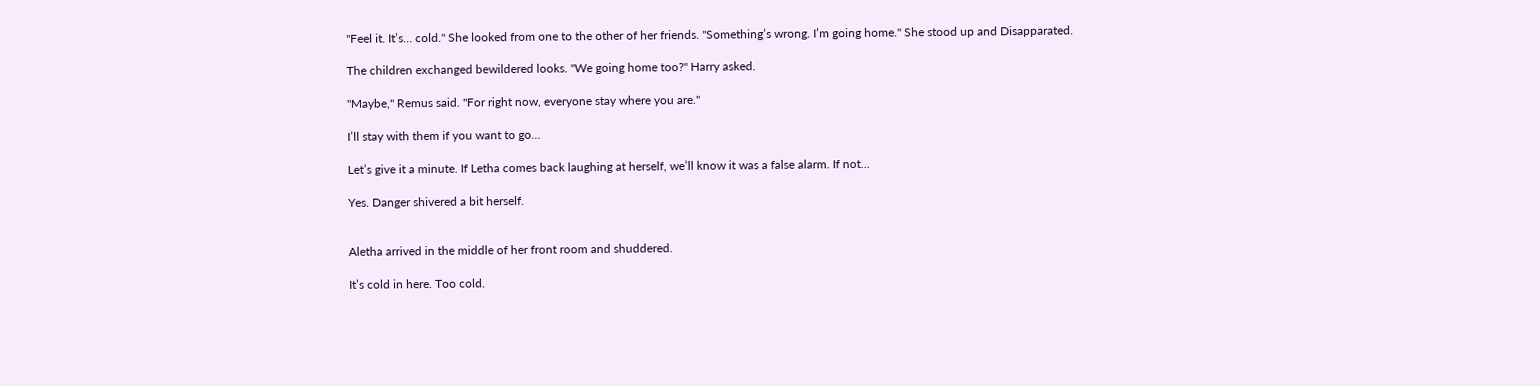"Feel it. It’s… cold." She looked from one to the other of her friends. "Something’s wrong. I’m going home." She stood up and Disapparated.

The children exchanged bewildered looks. "We going home too?" Harry asked.

"Maybe," Remus said. "For right now, everyone stay where you are."

I’ll stay with them if you want to go…

Let’s give it a minute. If Letha comes back laughing at herself, we’ll know it was a false alarm. If not…

Yes. Danger shivered a bit herself.


Aletha arrived in the middle of her front room and shuddered.

It’s cold in here. Too cold.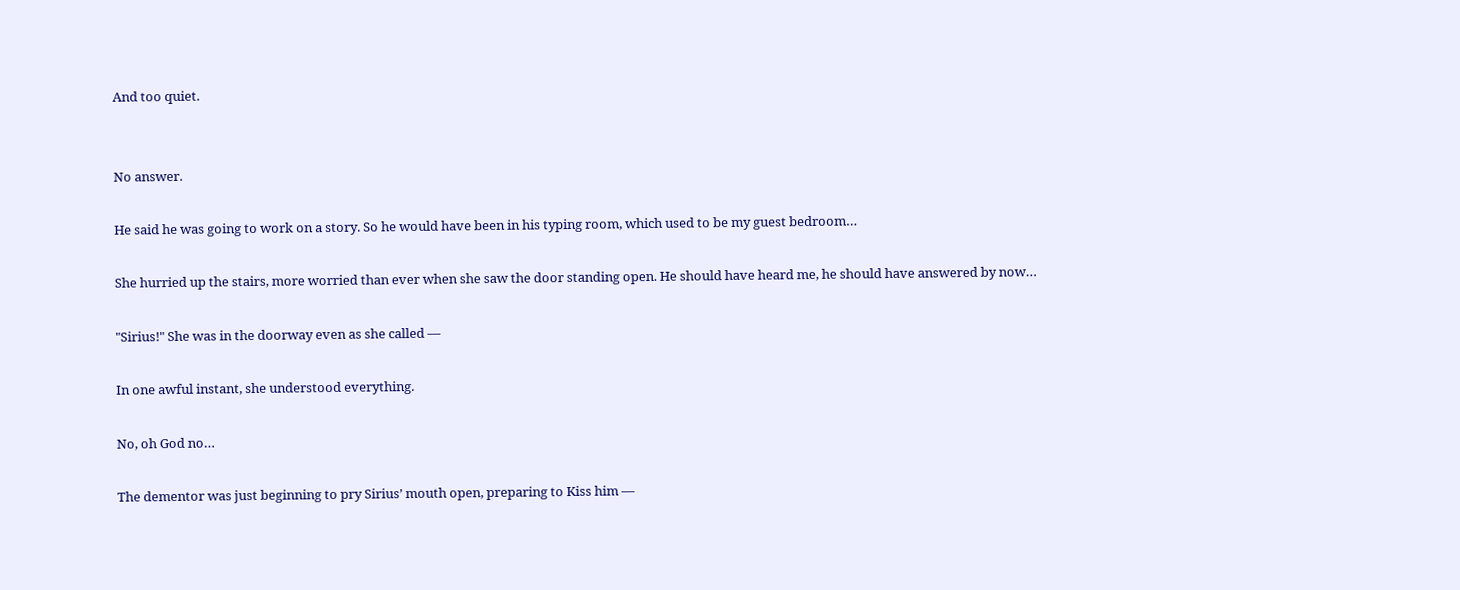And too quiet.


No answer.

He said he was going to work on a story. So he would have been in his typing room, which used to be my guest bedroom…

She hurried up the stairs, more worried than ever when she saw the door standing open. He should have heard me, he should have answered by now…

"Sirius!" She was in the doorway even as she called —

In one awful instant, she understood everything.

No, oh God no…

The dementor was just beginning to pry Sirius’ mouth open, preparing to Kiss him —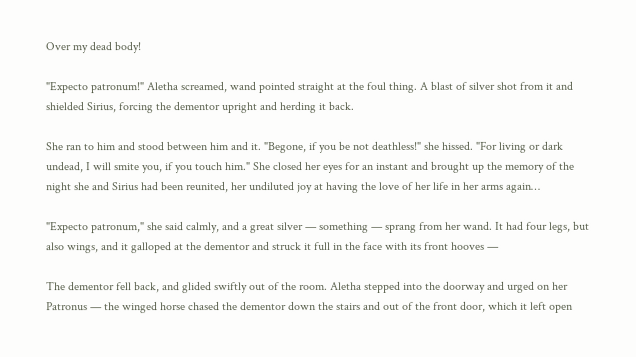Over my dead body!

"Expecto patronum!" Aletha screamed, wand pointed straight at the foul thing. A blast of silver shot from it and shielded Sirius, forcing the dementor upright and herding it back.

She ran to him and stood between him and it. "Begone, if you be not deathless!" she hissed. "For living or dark undead, I will smite you, if you touch him." She closed her eyes for an instant and brought up the memory of the night she and Sirius had been reunited, her undiluted joy at having the love of her life in her arms again…

"Expecto patronum," she said calmly, and a great silver — something — sprang from her wand. It had four legs, but also wings, and it galloped at the dementor and struck it full in the face with its front hooves —

The dementor fell back, and glided swiftly out of the room. Aletha stepped into the doorway and urged on her Patronus — the winged horse chased the dementor down the stairs and out of the front door, which it left open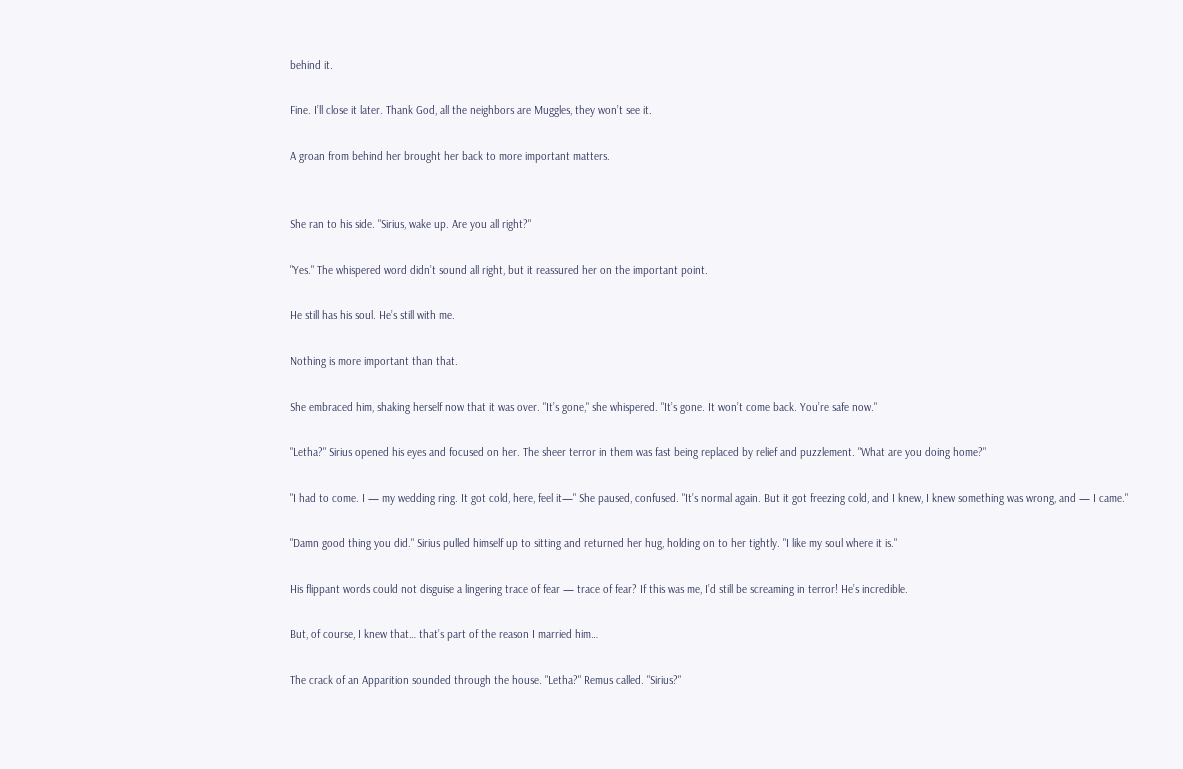behind it.

Fine. I’ll close it later. Thank God, all the neighbors are Muggles, they won’t see it.

A groan from behind her brought her back to more important matters.


She ran to his side. "Sirius, wake up. Are you all right?"

"Yes." The whispered word didn’t sound all right, but it reassured her on the important point.

He still has his soul. He’s still with me.

Nothing is more important than that.

She embraced him, shaking herself now that it was over. "It’s gone," she whispered. "It’s gone. It won’t come back. You’re safe now."

"Letha?" Sirius opened his eyes and focused on her. The sheer terror in them was fast being replaced by relief and puzzlement. "What are you doing home?"

"I had to come. I — my wedding ring. It got cold, here, feel it—" She paused, confused. "It’s normal again. But it got freezing cold, and I knew, I knew something was wrong, and — I came."

"Damn good thing you did." Sirius pulled himself up to sitting and returned her hug, holding on to her tightly. "I like my soul where it is."

His flippant words could not disguise a lingering trace of fear — trace of fear? If this was me, I’d still be screaming in terror! He’s incredible.

But, of course, I knew that… that’s part of the reason I married him…

The crack of an Apparition sounded through the house. "Letha?" Remus called. "Sirius?"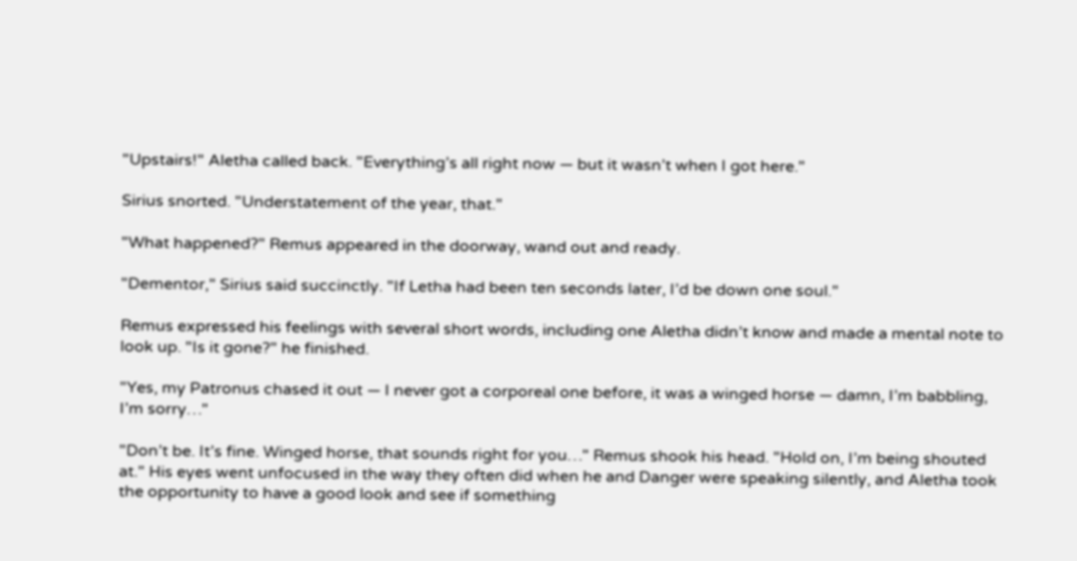"Upstairs!" Aletha called back. "Everything’s all right now — but it wasn’t when I got here."

Sirius snorted. "Understatement of the year, that."

"What happened?" Remus appeared in the doorway, wand out and ready.

"Dementor," Sirius said succinctly. "If Letha had been ten seconds later, I’d be down one soul."

Remus expressed his feelings with several short words, including one Aletha didn’t know and made a mental note to look up. "Is it gone?" he finished.

"Yes, my Patronus chased it out — I never got a corporeal one before, it was a winged horse — damn, I’m babbling, I’m sorry…"

"Don’t be. It’s fine. Winged horse, that sounds right for you…" Remus shook his head. "Hold on, I’m being shouted at." His eyes went unfocused in the way they often did when he and Danger were speaking silently, and Aletha took the opportunity to have a good look and see if something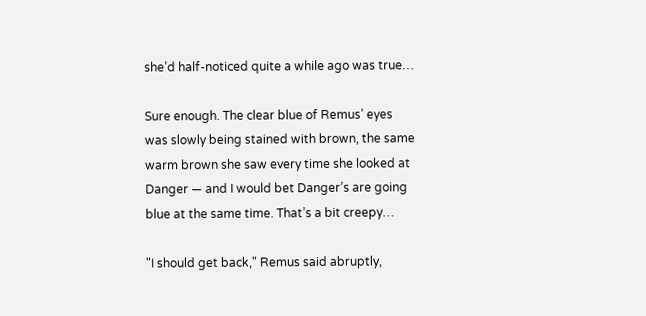she’d half-noticed quite a while ago was true…

Sure enough. The clear blue of Remus’ eyes was slowly being stained with brown, the same warm brown she saw every time she looked at Danger — and I would bet Danger’s are going blue at the same time. That’s a bit creepy…

"I should get back," Remus said abruptly,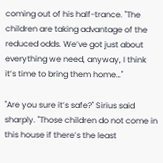coming out of his half-trance. "The children are taking advantage of the reduced odds. We’ve got just about everything we need, anyway, I think it’s time to bring them home…"

"Are you sure it’s safe?" Sirius said sharply. "Those children do not come in this house if there’s the least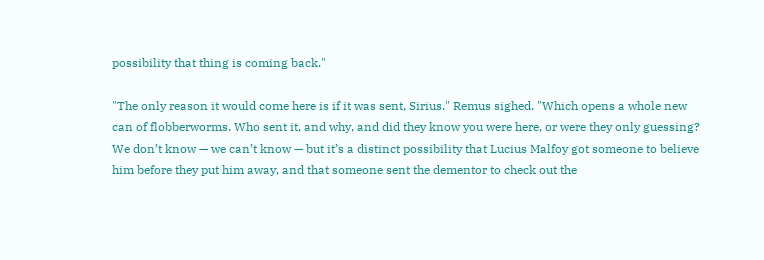possibility that thing is coming back."

"The only reason it would come here is if it was sent, Sirius." Remus sighed. "Which opens a whole new can of flobberworms. Who sent it, and why, and did they know you were here, or were they only guessing? We don’t know — we can’t know — but it’s a distinct possibility that Lucius Malfoy got someone to believe him before they put him away, and that someone sent the dementor to check out the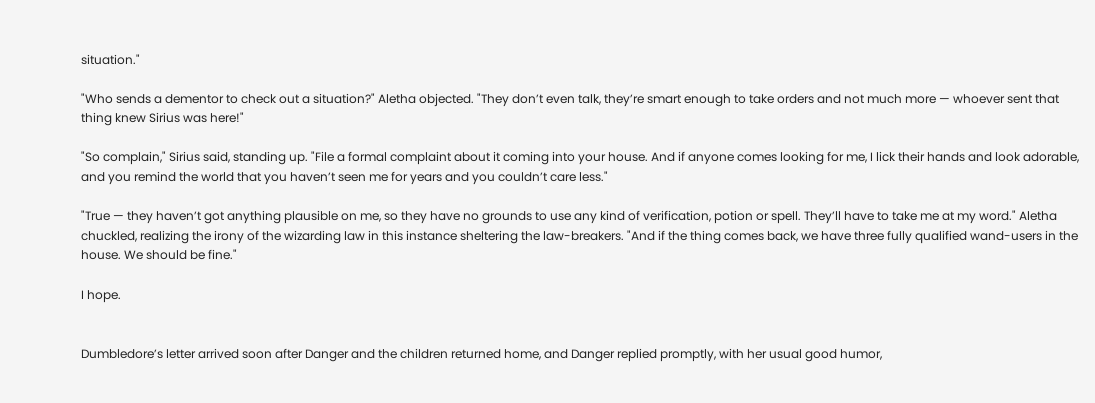situation."

"Who sends a dementor to check out a situation?" Aletha objected. "They don’t even talk, they’re smart enough to take orders and not much more — whoever sent that thing knew Sirius was here!"

"So complain," Sirius said, standing up. "File a formal complaint about it coming into your house. And if anyone comes looking for me, I lick their hands and look adorable, and you remind the world that you haven’t seen me for years and you couldn’t care less."

"True — they haven’t got anything plausible on me, so they have no grounds to use any kind of verification, potion or spell. They’ll have to take me at my word." Aletha chuckled, realizing the irony of the wizarding law in this instance sheltering the law-breakers. "And if the thing comes back, we have three fully qualified wand-users in the house. We should be fine."

I hope.


Dumbledore’s letter arrived soon after Danger and the children returned home, and Danger replied promptly, with her usual good humor,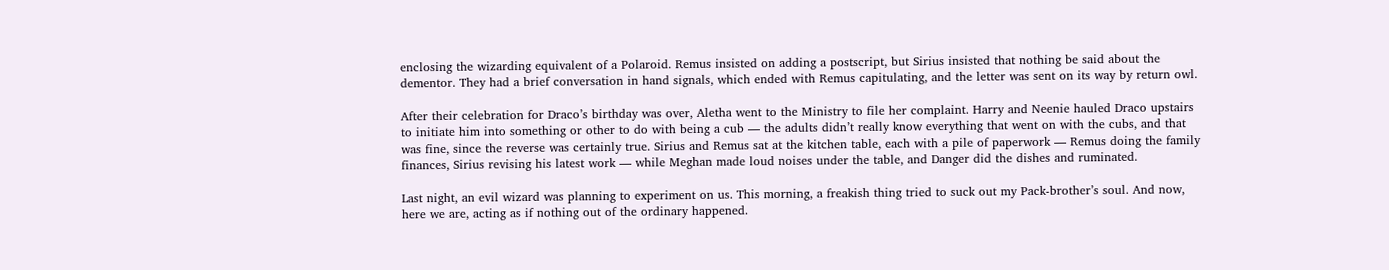enclosing the wizarding equivalent of a Polaroid. Remus insisted on adding a postscript, but Sirius insisted that nothing be said about the dementor. They had a brief conversation in hand signals, which ended with Remus capitulating, and the letter was sent on its way by return owl.

After their celebration for Draco’s birthday was over, Aletha went to the Ministry to file her complaint. Harry and Neenie hauled Draco upstairs to initiate him into something or other to do with being a cub — the adults didn’t really know everything that went on with the cubs, and that was fine, since the reverse was certainly true. Sirius and Remus sat at the kitchen table, each with a pile of paperwork — Remus doing the family finances, Sirius revising his latest work — while Meghan made loud noises under the table, and Danger did the dishes and ruminated.

Last night, an evil wizard was planning to experiment on us. This morning, a freakish thing tried to suck out my Pack-brother’s soul. And now, here we are, acting as if nothing out of the ordinary happened.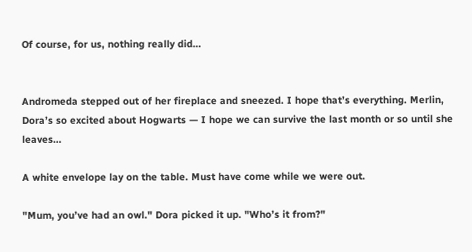Of course, for us, nothing really did…


Andromeda stepped out of her fireplace and sneezed. I hope that’s everything. Merlin, Dora’s so excited about Hogwarts — I hope we can survive the last month or so until she leaves…

A white envelope lay on the table. Must have come while we were out.

"Mum, you’ve had an owl." Dora picked it up. "Who’s it from?"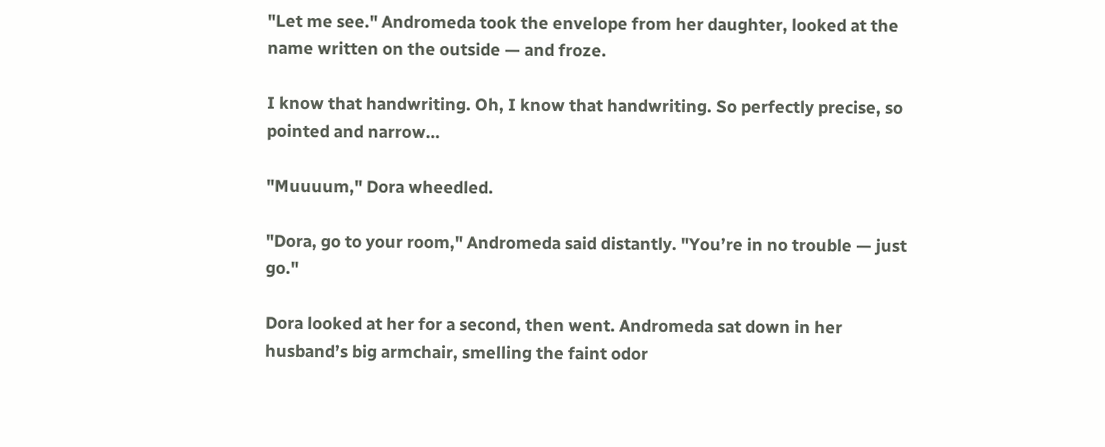"Let me see." Andromeda took the envelope from her daughter, looked at the name written on the outside — and froze.

I know that handwriting. Oh, I know that handwriting. So perfectly precise, so pointed and narrow…

"Muuuum," Dora wheedled.

"Dora, go to your room," Andromeda said distantly. "You’re in no trouble — just go."

Dora looked at her for a second, then went. Andromeda sat down in her husband’s big armchair, smelling the faint odor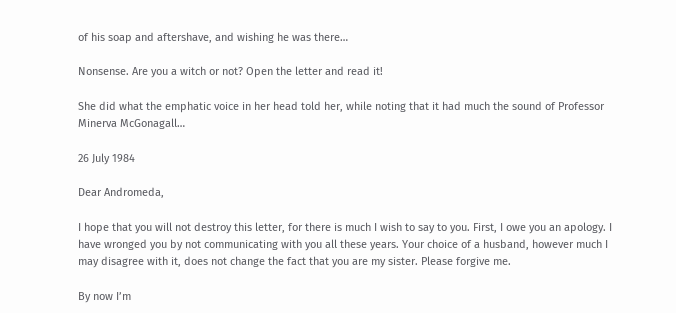of his soap and aftershave, and wishing he was there…

Nonsense. Are you a witch or not? Open the letter and read it!

She did what the emphatic voice in her head told her, while noting that it had much the sound of Professor Minerva McGonagall…

26 July 1984

Dear Andromeda,

I hope that you will not destroy this letter, for there is much I wish to say to you. First, I owe you an apology. I have wronged you by not communicating with you all these years. Your choice of a husband, however much I may disagree with it, does not change the fact that you are my sister. Please forgive me.

By now I’m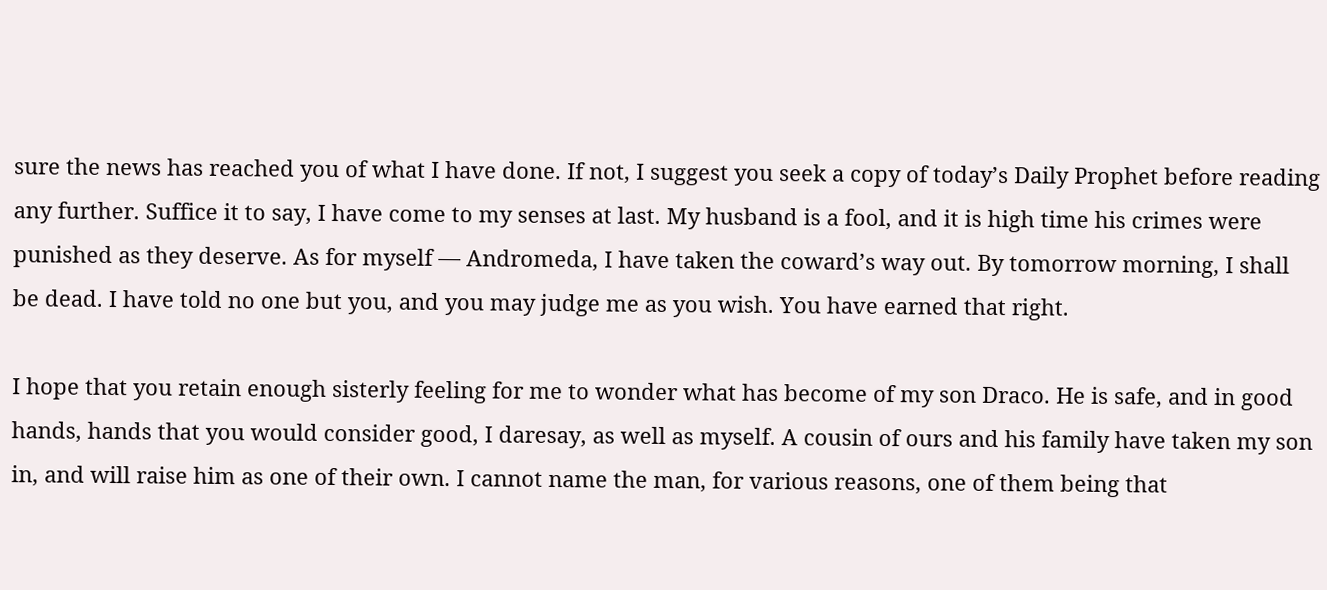sure the news has reached you of what I have done. If not, I suggest you seek a copy of today’s Daily Prophet before reading any further. Suffice it to say, I have come to my senses at last. My husband is a fool, and it is high time his crimes were punished as they deserve. As for myself — Andromeda, I have taken the coward’s way out. By tomorrow morning, I shall be dead. I have told no one but you, and you may judge me as you wish. You have earned that right.

I hope that you retain enough sisterly feeling for me to wonder what has become of my son Draco. He is safe, and in good hands, hands that you would consider good, I daresay, as well as myself. A cousin of ours and his family have taken my son in, and will raise him as one of their own. I cannot name the man, for various reasons, one of them being that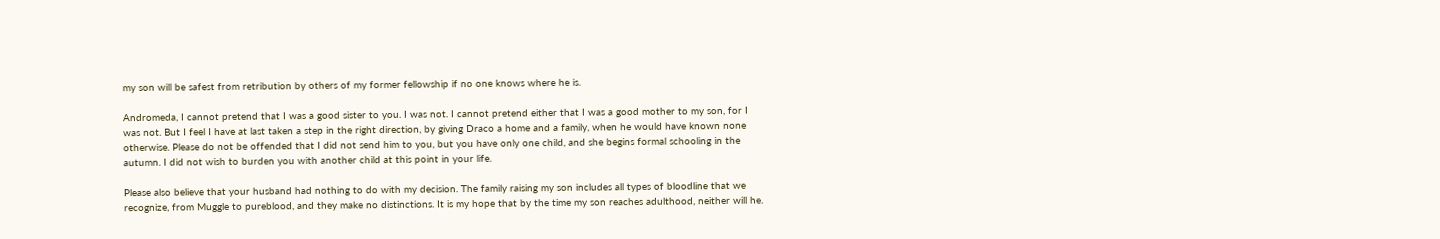my son will be safest from retribution by others of my former fellowship if no one knows where he is.

Andromeda, I cannot pretend that I was a good sister to you. I was not. I cannot pretend either that I was a good mother to my son, for I was not. But I feel I have at last taken a step in the right direction, by giving Draco a home and a family, when he would have known none otherwise. Please do not be offended that I did not send him to you, but you have only one child, and she begins formal schooling in the autumn. I did not wish to burden you with another child at this point in your life.

Please also believe that your husband had nothing to do with my decision. The family raising my son includes all types of bloodline that we recognize, from Muggle to pureblood, and they make no distinctions. It is my hope that by the time my son reaches adulthood, neither will he.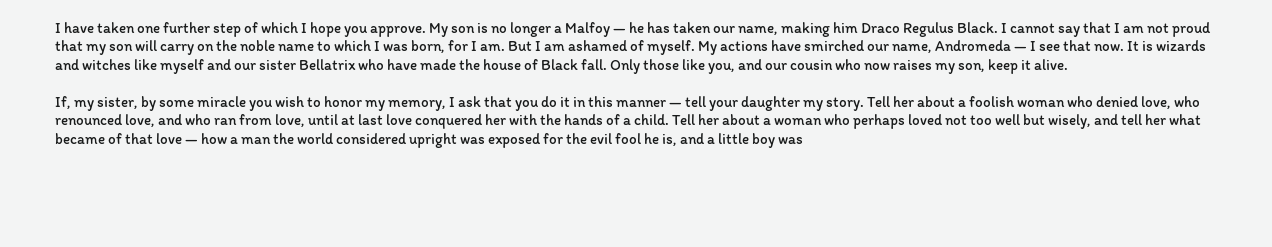I have taken one further step of which I hope you approve. My son is no longer a Malfoy — he has taken our name, making him Draco Regulus Black. I cannot say that I am not proud that my son will carry on the noble name to which I was born, for I am. But I am ashamed of myself. My actions have smirched our name, Andromeda — I see that now. It is wizards and witches like myself and our sister Bellatrix who have made the house of Black fall. Only those like you, and our cousin who now raises my son, keep it alive.

If, my sister, by some miracle you wish to honor my memory, I ask that you do it in this manner — tell your daughter my story. Tell her about a foolish woman who denied love, who renounced love, and who ran from love, until at last love conquered her with the hands of a child. Tell her about a woman who perhaps loved not too well but wisely, and tell her what became of that love — how a man the world considered upright was exposed for the evil fool he is, and a little boy was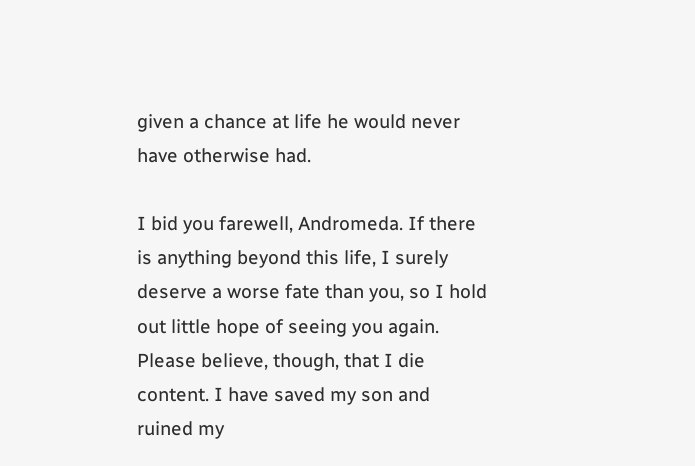given a chance at life he would never have otherwise had.

I bid you farewell, Andromeda. If there is anything beyond this life, I surely deserve a worse fate than you, so I hold out little hope of seeing you again. Please believe, though, that I die content. I have saved my son and ruined my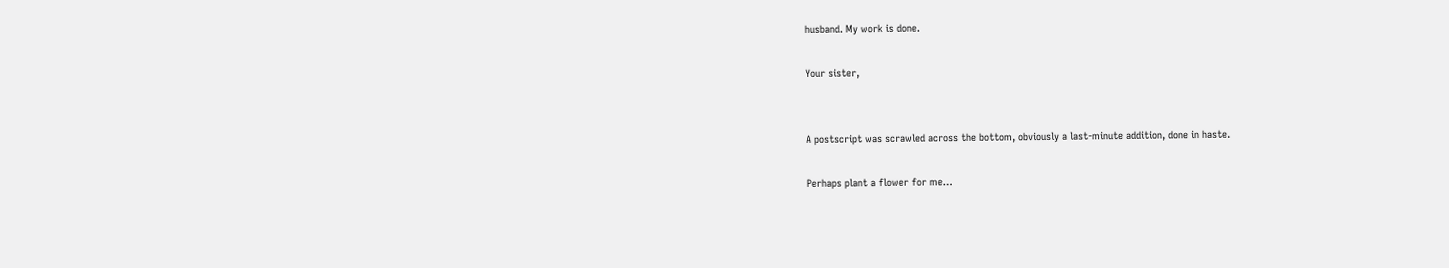husband. My work is done.

Your sister,


A postscript was scrawled across the bottom, obviously a last-minute addition, done in haste.

Perhaps plant a flower for me…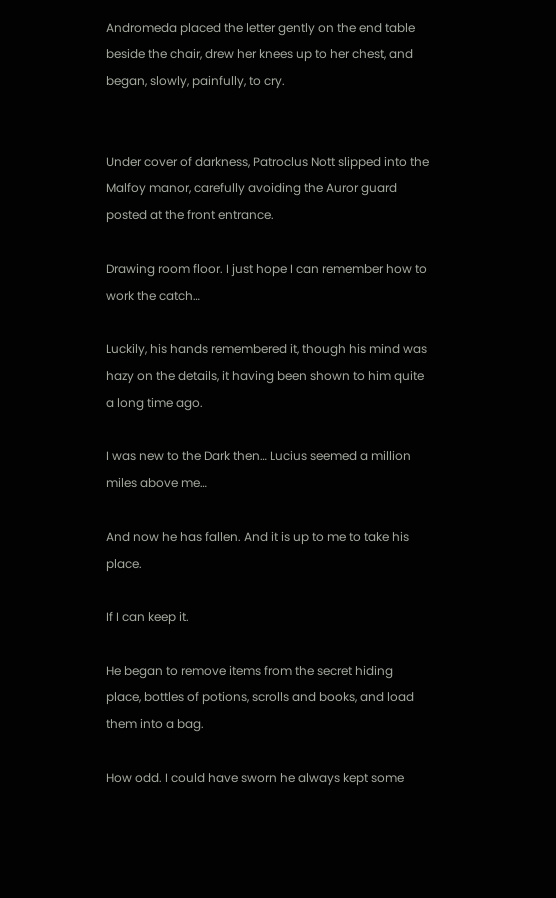Andromeda placed the letter gently on the end table beside the chair, drew her knees up to her chest, and began, slowly, painfully, to cry.


Under cover of darkness, Patroclus Nott slipped into the Malfoy manor, carefully avoiding the Auror guard posted at the front entrance.

Drawing room floor. I just hope I can remember how to work the catch…

Luckily, his hands remembered it, though his mind was hazy on the details, it having been shown to him quite a long time ago.

I was new to the Dark then… Lucius seemed a million miles above me…

And now he has fallen. And it is up to me to take his place.

If I can keep it.

He began to remove items from the secret hiding place, bottles of potions, scrolls and books, and load them into a bag.

How odd. I could have sworn he always kept some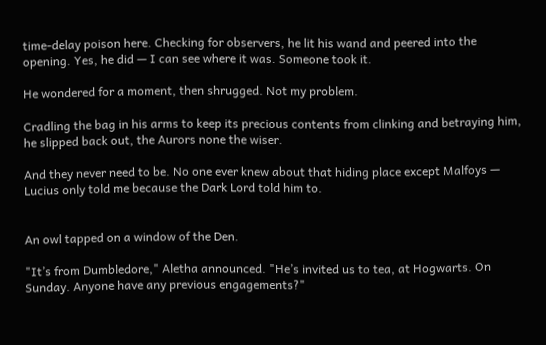time-delay poison here. Checking for observers, he lit his wand and peered into the opening. Yes, he did — I can see where it was. Someone took it.

He wondered for a moment, then shrugged. Not my problem.

Cradling the bag in his arms to keep its precious contents from clinking and betraying him, he slipped back out, the Aurors none the wiser.

And they never need to be. No one ever knew about that hiding place except Malfoys — Lucius only told me because the Dark Lord told him to.


An owl tapped on a window of the Den.

"It’s from Dumbledore," Aletha announced. "He’s invited us to tea, at Hogwarts. On Sunday. Anyone have any previous engagements?"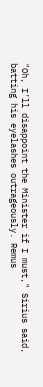"Oh, I’ll disappoint the Minister if I must," Sirius said, batting his eyelashes outrageously. Remus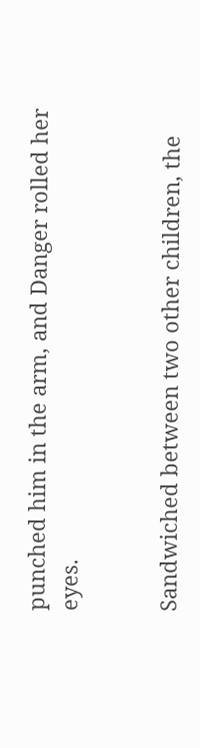punched him in the arm, and Danger rolled her eyes.


Sandwiched between two other children, the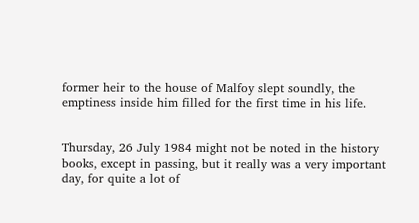former heir to the house of Malfoy slept soundly, the emptiness inside him filled for the first time in his life.


Thursday, 26 July 1984 might not be noted in the history books, except in passing, but it really was a very important day, for quite a lot of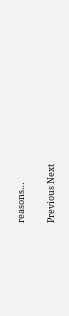reasons…

Previous Next